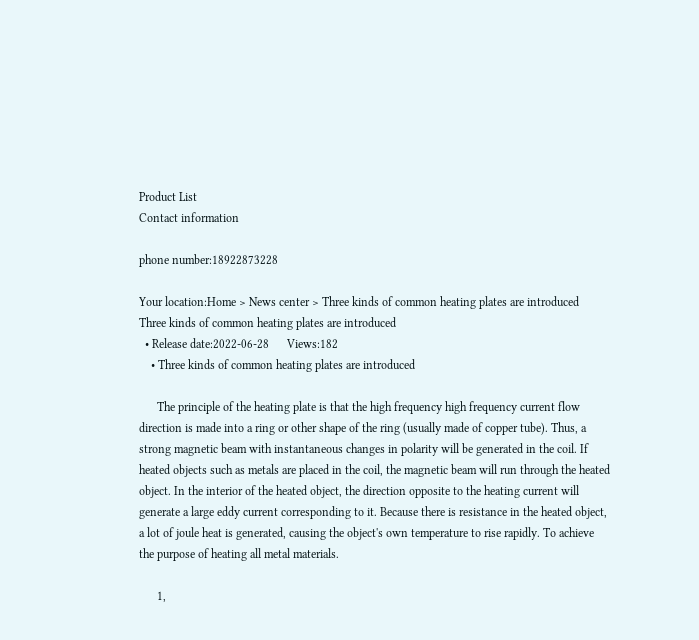Product List
Contact information

phone number:18922873228

Your location:Home > News center > Three kinds of common heating plates are introduced
Three kinds of common heating plates are introduced
  • Release date:2022-06-28      Views:182
    • Three kinds of common heating plates are introduced

      The principle of the heating plate is that the high frequency high frequency current flow direction is made into a ring or other shape of the ring (usually made of copper tube). Thus, a strong magnetic beam with instantaneous changes in polarity will be generated in the coil. If heated objects such as metals are placed in the coil, the magnetic beam will run through the heated object. In the interior of the heated object, the direction opposite to the heating current will generate a large eddy current corresponding to it. Because there is resistance in the heated object, a lot of joule heat is generated, causing the object's own temperature to rise rapidly. To achieve the purpose of heating all metal materials.

      1,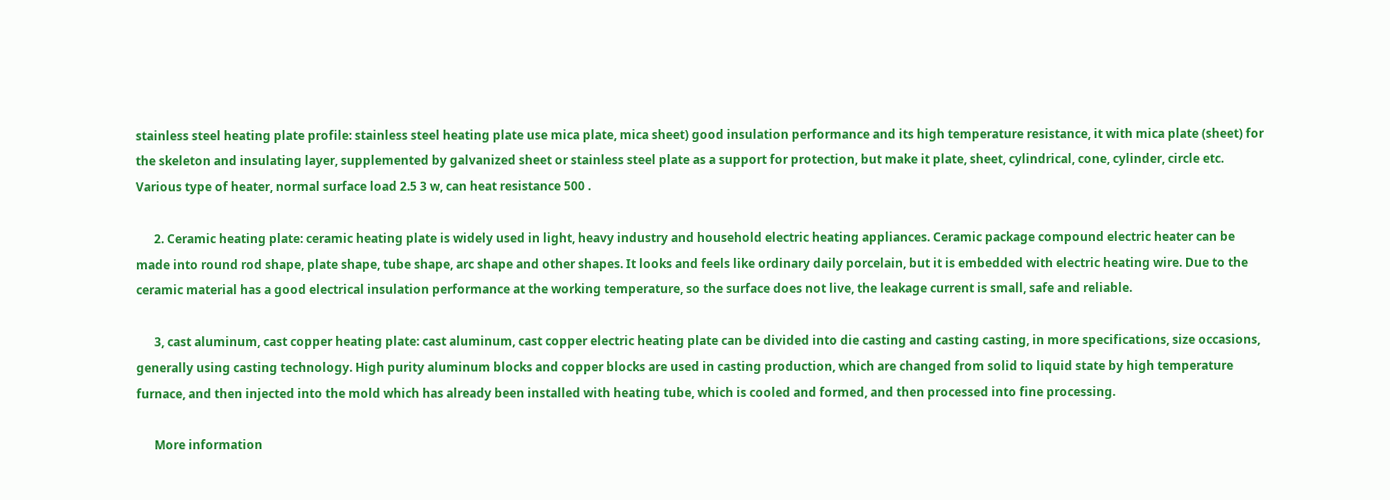stainless steel heating plate profile: stainless steel heating plate use mica plate, mica sheet) good insulation performance and its high temperature resistance, it with mica plate (sheet) for the skeleton and insulating layer, supplemented by galvanized sheet or stainless steel plate as a support for protection, but make it plate, sheet, cylindrical, cone, cylinder, circle etc. Various type of heater, normal surface load 2.5 3 w, can heat resistance 500 .

      2. Ceramic heating plate: ceramic heating plate is widely used in light, heavy industry and household electric heating appliances. Ceramic package compound electric heater can be made into round rod shape, plate shape, tube shape, arc shape and other shapes. It looks and feels like ordinary daily porcelain, but it is embedded with electric heating wire. Due to the ceramic material has a good electrical insulation performance at the working temperature, so the surface does not live, the leakage current is small, safe and reliable.

      3, cast aluminum, cast copper heating plate: cast aluminum, cast copper electric heating plate can be divided into die casting and casting casting, in more specifications, size occasions, generally using casting technology. High purity aluminum blocks and copper blocks are used in casting production, which are changed from solid to liquid state by high temperature furnace, and then injected into the mold which has already been installed with heating tube, which is cooled and formed, and then processed into fine processing.

      More information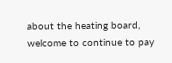about the heating board, welcome to continue to pay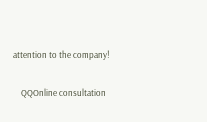attention to the company!

    QQOnline consultation